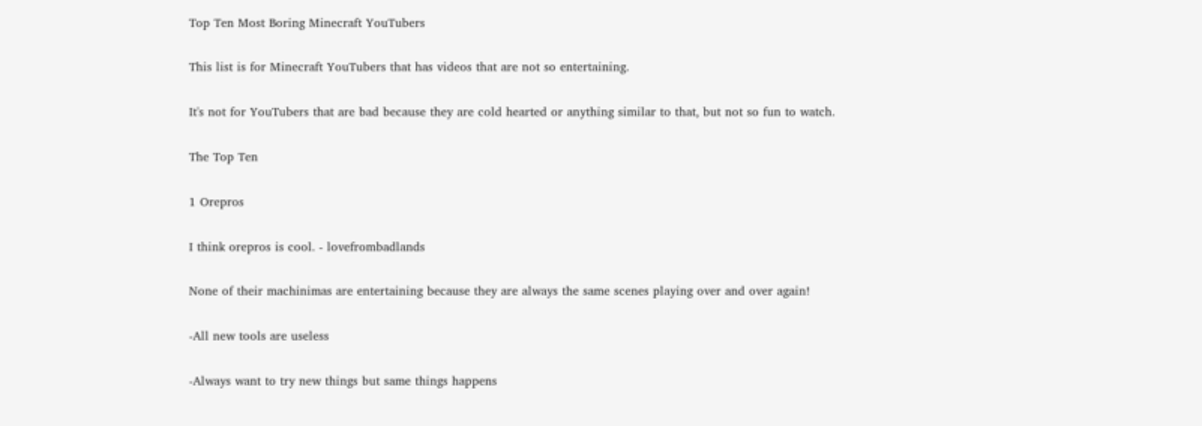Top Ten Most Boring Minecraft YouTubers

This list is for Minecraft YouTubers that has videos that are not so entertaining.

It's not for YouTubers that are bad because they are cold hearted or anything similar to that, but not so fun to watch.

The Top Ten

1 Orepros

I think orepros is cool. - lovefrombadlands

None of their machinimas are entertaining because they are always the same scenes playing over and over again!

-All new tools are useless

-Always want to try new things but same things happens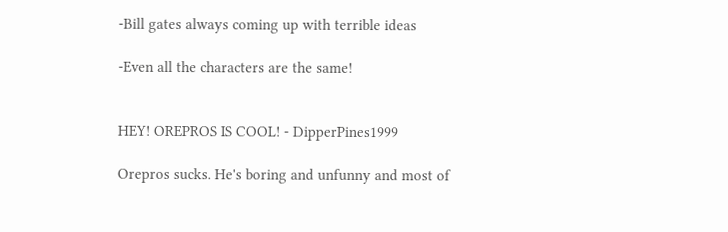-Bill gates always coming up with terrible ideas

-Even all the characters are the same!


HEY! OREPROS IS COOL! - DipperPines1999

Orepros sucks. He's boring and unfunny and most of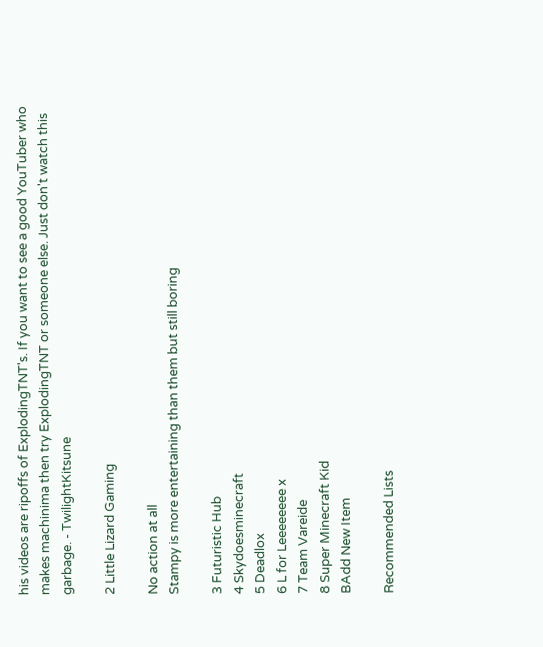his videos are ripoffs of ExplodingTNT's. If you want to see a good YouTuber who makes machinima then try ExplodingTNT or someone else. Just don't watch this garbage. - TwilightKitsune

2 Little Lizard Gaming

No action at all
Stampy is more entertaining than them but still boring

3 Futuristic Hub
4 Skydoesminecraft
5 Deadlox
6 L for Leeeeeeee x
7 Team Vareide
8 Super Minecraft Kid
BAdd New Item

Recommended Lists